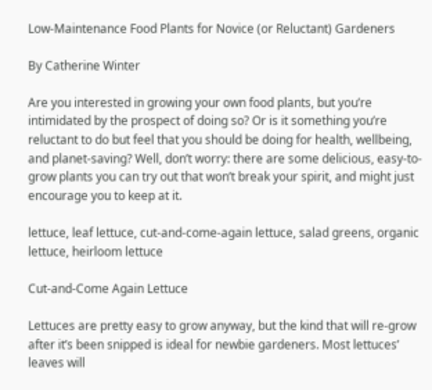Low-Maintenance Food Plants for Novice (or Reluctant) Gardeners

By Catherine Winter

Are you interested in growing your own food plants, but you’re intimidated by the prospect of doing so? Or is it something you’re reluctant to do but feel that you should be doing for health, wellbeing, and planet-saving? Well, don’t worry: there are some delicious, easy-to-grow plants you can try out that won’t break your spirit, and might just encourage you to keep at it.

lettuce, leaf lettuce, cut-and-come-again lettuce, salad greens, organic lettuce, heirloom lettuce

Cut-and-Come Again Lettuce

Lettuces are pretty easy to grow anyway, but the kind that will re-grow after it’s been snipped is ideal for newbie gardeners. Most lettuces’ leaves will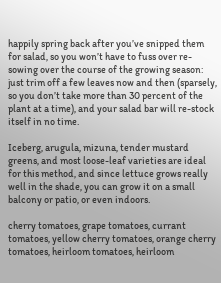happily spring back after you’ve snipped them for salad, so you won’t have to fuss over re-sowing over the course of the growing season: just trim off a few leaves now and then (sparsely, so you don’t take more than 30 percent of the plant at a time), and your salad bar will re-stock itself in no time.

Iceberg, arugula, mizuna, tender mustard greens, and most loose-leaf varieties are ideal for this method, and since lettuce grows really well in the shade, you can grow it on a small balcony or patio, or even indoors.

cherry tomatoes, grape tomatoes, currant tomatoes, yellow cherry tomatoes, orange cherry tomatoes, heirloom tomatoes, heirloom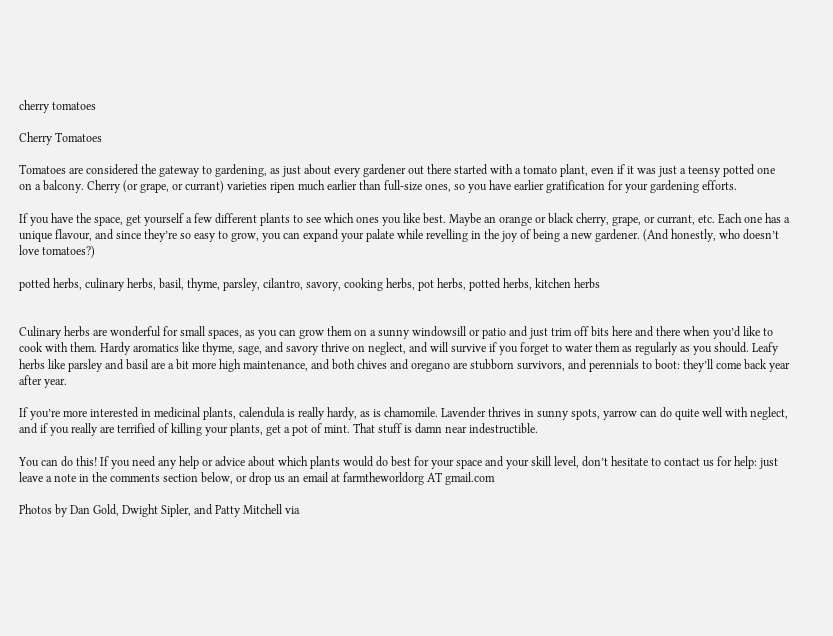cherry tomatoes

Cherry Tomatoes

Tomatoes are considered the gateway to gardening, as just about every gardener out there started with a tomato plant, even if it was just a teensy potted one on a balcony. Cherry (or grape, or currant) varieties ripen much earlier than full-size ones, so you have earlier gratification for your gardening efforts.

If you have the space, get yourself a few different plants to see which ones you like best. Maybe an orange or black cherry, grape, or currant, etc. Each one has a unique flavour, and since they’re so easy to grow, you can expand your palate while revelling in the joy of being a new gardener. (And honestly, who doesn’t love tomatoes?)

potted herbs, culinary herbs, basil, thyme, parsley, cilantro, savory, cooking herbs, pot herbs, potted herbs, kitchen herbs


Culinary herbs are wonderful for small spaces, as you can grow them on a sunny windowsill or patio and just trim off bits here and there when you’d like to cook with them. Hardy aromatics like thyme, sage, and savory thrive on neglect, and will survive if you forget to water them as regularly as you should. Leafy herbs like parsley and basil are a bit more high maintenance, and both chives and oregano are stubborn survivors, and perennials to boot: they’ll come back year after year.

If you’re more interested in medicinal plants, calendula is really hardy, as is chamomile. Lavender thrives in sunny spots, yarrow can do quite well with neglect, and if you really are terrified of killing your plants, get a pot of mint. That stuff is damn near indestructible.

You can do this! If you need any help or advice about which plants would do best for your space and your skill level, don’t hesitate to contact us for help: just leave a note in the comments section below, or drop us an email at farmtheworldorg AT gmail.com

Photos by Dan Gold, Dwight Sipler, and Patty Mitchell via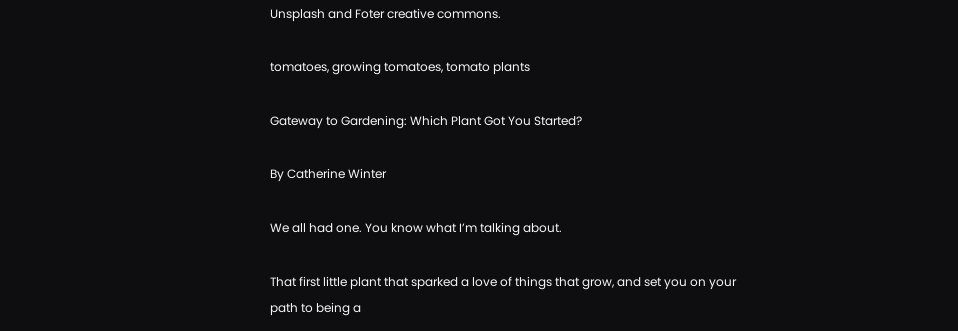Unsplash and Foter creative commons.

tomatoes, growing tomatoes, tomato plants

Gateway to Gardening: Which Plant Got You Started?

By Catherine Winter

We all had one. You know what I’m talking about.

That first little plant that sparked a love of things that grow, and set you on your path to being a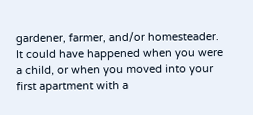gardener, farmer, and/or homesteader. It could have happened when you were a child, or when you moved into your first apartment with a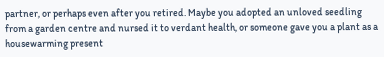partner, or perhaps even after you retired. Maybe you adopted an unloved seedling from a garden centre and nursed it to verdant health, or someone gave you a plant as a housewarming present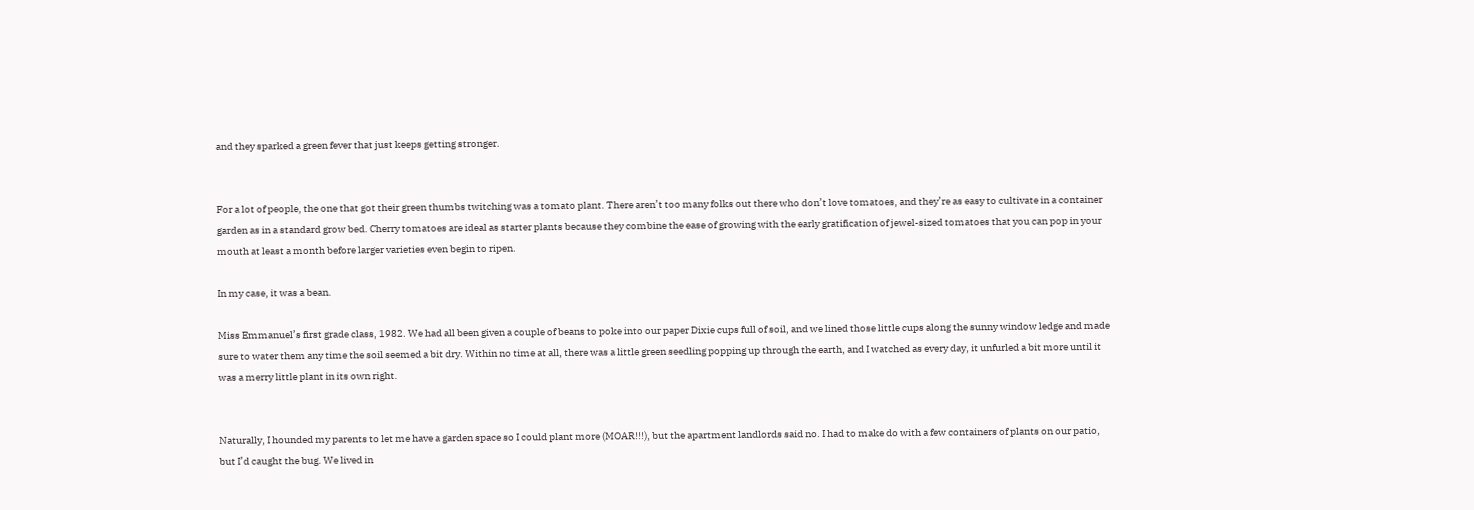and they sparked a green fever that just keeps getting stronger.


For a lot of people, the one that got their green thumbs twitching was a tomato plant. There aren’t too many folks out there who don’t love tomatoes, and they’re as easy to cultivate in a container garden as in a standard grow bed. Cherry tomatoes are ideal as starter plants because they combine the ease of growing with the early gratification of jewel-sized tomatoes that you can pop in your mouth at least a month before larger varieties even begin to ripen.

In my case, it was a bean.

Miss Emmanuel’s first grade class, 1982. We had all been given a couple of beans to poke into our paper Dixie cups full of soil, and we lined those little cups along the sunny window ledge and made sure to water them any time the soil seemed a bit dry. Within no time at all, there was a little green seedling popping up through the earth, and I watched as every day, it unfurled a bit more until it was a merry little plant in its own right.


Naturally, I hounded my parents to let me have a garden space so I could plant more (MOAR!!!), but the apartment landlords said no. I had to make do with a few containers of plants on our patio, but I’d caught the bug. We lived in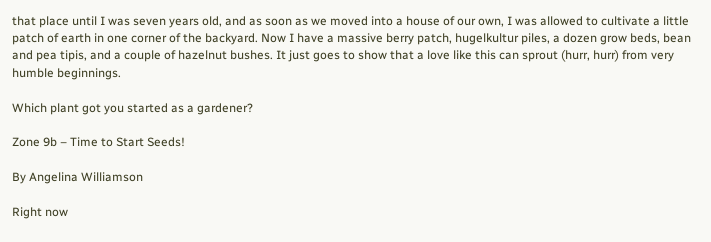that place until I was seven years old, and as soon as we moved into a house of our own, I was allowed to cultivate a little patch of earth in one corner of the backyard. Now I have a massive berry patch, hugelkultur piles, a dozen grow beds, bean and pea tipis, and a couple of hazelnut bushes. It just goes to show that a love like this can sprout (hurr, hurr) from very humble beginnings.

Which plant got you started as a gardener?

Zone 9b – Time to Start Seeds!

By Angelina Williamson

Right now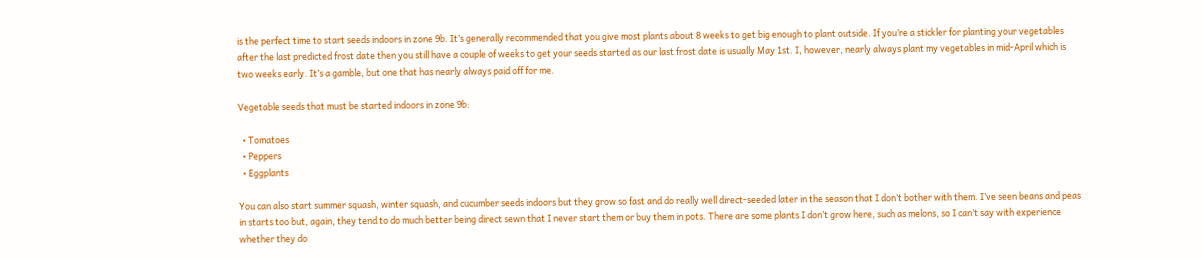is the perfect time to start seeds indoors in zone 9b. It’s generally recommended that you give most plants about 8 weeks to get big enough to plant outside. If you’re a stickler for planting your vegetables after the last predicted frost date then you still have a couple of weeks to get your seeds started as our last frost date is usually May 1st. I, however, nearly always plant my vegetables in mid-April which is two weeks early. It’s a gamble, but one that has nearly always paid off for me.

Vegetable seeds that must be started indoors in zone 9b:

  • Tomatoes
  • Peppers
  • Eggplants

You can also start summer squash, winter squash, and cucumber seeds indoors but they grow so fast and do really well direct-seeded later in the season that I don’t bother with them. I’ve seen beans and peas in starts too but, again, they tend to do much better being direct sewn that I never start them or buy them in pots. There are some plants I don’t grow here, such as melons, so I can’t say with experience whether they do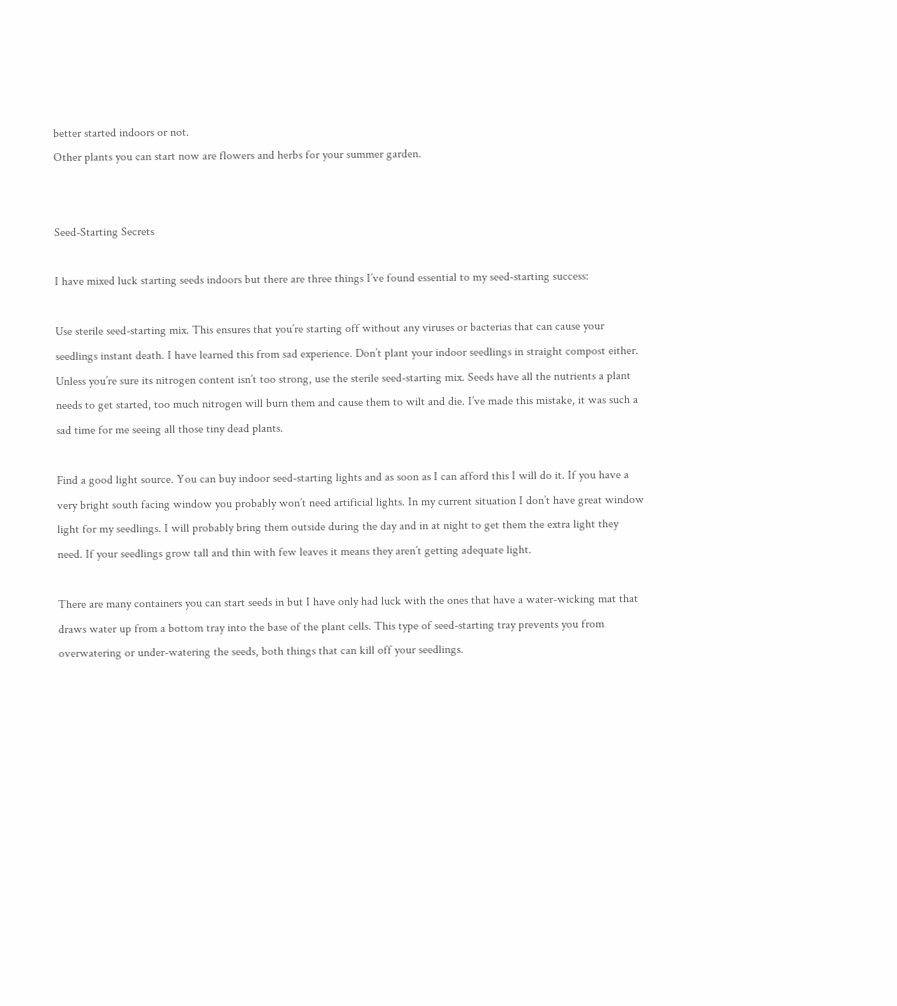better started indoors or not.
Other plants you can start now are flowers and herbs for your summer garden.


Seed-Starting Secrets

I have mixed luck starting seeds indoors but there are three things I’ve found essential to my seed-starting success:

Use sterile seed-starting mix. This ensures that you’re starting off without any viruses or bacterias that can cause your seedlings instant death. I have learned this from sad experience. Don’t plant your indoor seedlings in straight compost either. Unless you’re sure its nitrogen content isn’t too strong, use the sterile seed-starting mix. Seeds have all the nutrients a plant needs to get started, too much nitrogen will burn them and cause them to wilt and die. I’ve made this mistake, it was such a sad time for me seeing all those tiny dead plants.

Find a good light source. You can buy indoor seed-starting lights and as soon as I can afford this I will do it. If you have a very bright south facing window you probably won’t need artificial lights. In my current situation I don’t have great window light for my seedlings. I will probably bring them outside during the day and in at night to get them the extra light they need. If your seedlings grow tall and thin with few leaves it means they aren’t getting adequate light.

There are many containers you can start seeds in but I have only had luck with the ones that have a water-wicking mat that draws water up from a bottom tray into the base of the plant cells. This type of seed-starting tray prevents you from overwatering or under-watering the seeds, both things that can kill off your seedlings.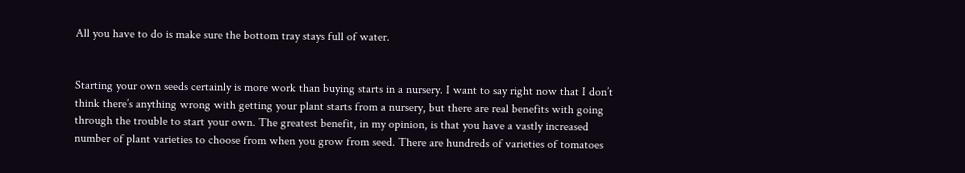All you have to do is make sure the bottom tray stays full of water.


Starting your own seeds certainly is more work than buying starts in a nursery. I want to say right now that I don’t think there’s anything wrong with getting your plant starts from a nursery, but there are real benefits with going through the trouble to start your own. The greatest benefit, in my opinion, is that you have a vastly increased number of plant varieties to choose from when you grow from seed. There are hundreds of varieties of tomatoes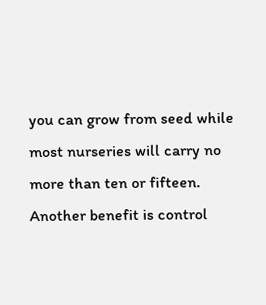you can grow from seed while most nurseries will carry no more than ten or fifteen. Another benefit is control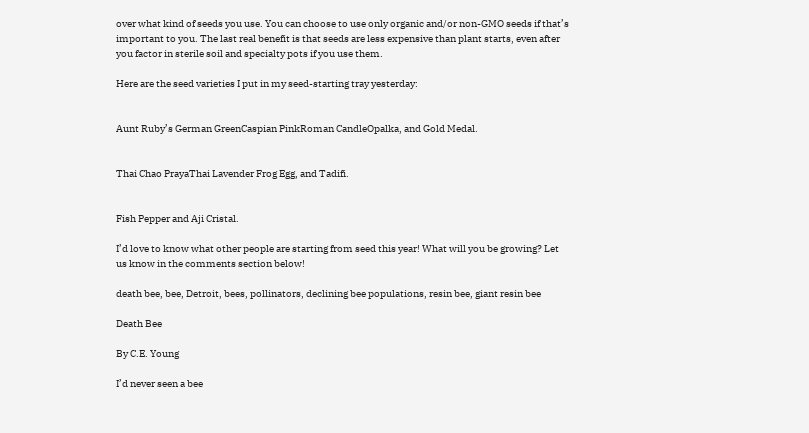over what kind of seeds you use. You can choose to use only organic and/or non-GMO seeds if that’s important to you. The last real benefit is that seeds are less expensive than plant starts, even after you factor in sterile soil and specialty pots if you use them.

Here are the seed varieties I put in my seed-starting tray yesterday:


Aunt Ruby’s German GreenCaspian PinkRoman CandleOpalka, and Gold Medal.


Thai Chao PrayaThai Lavender Frog Egg, and Tadifi.


Fish Pepper and Aji Cristal.

I’d love to know what other people are starting from seed this year! What will you be growing? Let us know in the comments section below!

death bee, bee, Detroit, bees, pollinators, declining bee populations, resin bee, giant resin bee

Death Bee

By C.E. Young

I’d never seen a bee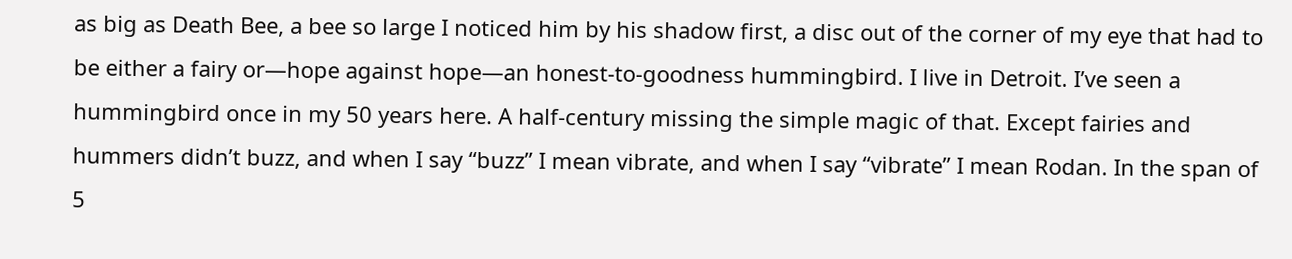as big as Death Bee, a bee so large I noticed him by his shadow first, a disc out of the corner of my eye that had to be either a fairy or—hope against hope—an honest-to-goodness hummingbird. I live in Detroit. I’ve seen a hummingbird once in my 50 years here. A half-century missing the simple magic of that. Except fairies and hummers didn’t buzz, and when I say “buzz” I mean vibrate, and when I say “vibrate” I mean Rodan. In the span of 5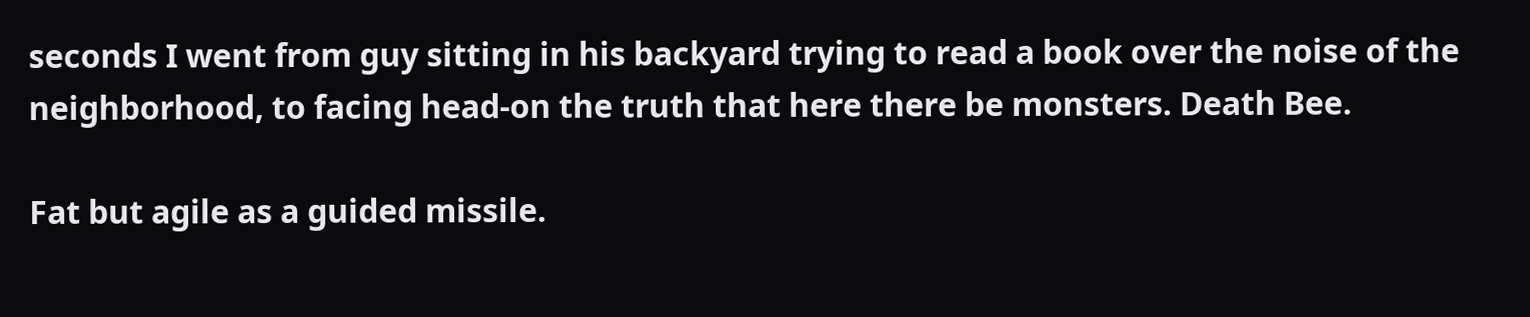seconds I went from guy sitting in his backyard trying to read a book over the noise of the neighborhood, to facing head-on the truth that here there be monsters. Death Bee.

Fat but agile as a guided missile.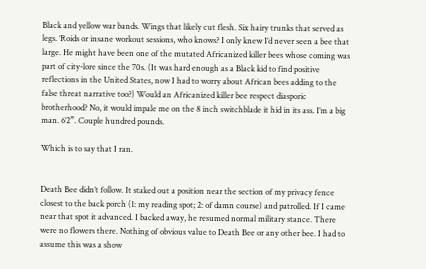Black and yellow war bands. Wings that likely cut flesh. Six hairy trunks that served as legs. ‘Roids or insane workout sessions, who knows? I only knew I’d never seen a bee that large. He might have been one of the mutated Africanized killer bees whose coming was part of city-lore since the 70s. (It was hard enough as a Black kid to find positive reflections in the United States, now I had to worry about African bees adding to the false threat narrative too?) Would an Africanized killer bee respect diasporic brotherhood? No, it would impale me on the 8 inch switchblade it hid in its ass. I’m a big man. 6’2”. Couple hundred pounds.

Which is to say that I ran.


Death Bee didn’t follow. It staked out a position near the section of my privacy fence closest to the back porch (1: my reading spot; 2: of damn course) and patrolled. If I came near that spot it advanced. I backed away, he resumed normal military stance. There were no flowers there. Nothing of obvious value to Death Bee or any other bee. I had to assume this was a show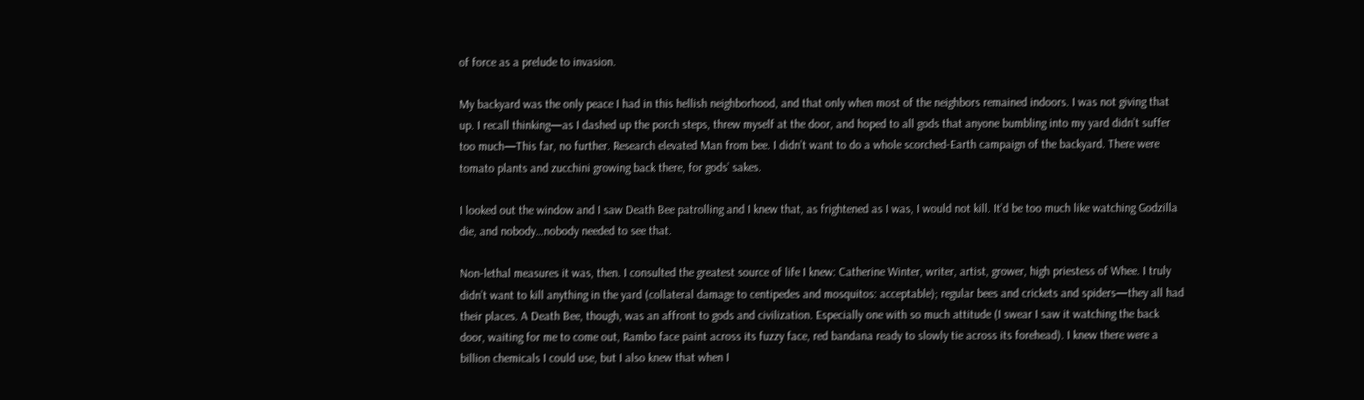of force as a prelude to invasion.

My backyard was the only peace I had in this hellish neighborhood, and that only when most of the neighbors remained indoors. I was not giving that up. I recall thinking—as I dashed up the porch steps, threw myself at the door, and hoped to all gods that anyone bumbling into my yard didn’t suffer too much—This far, no further. Research elevated Man from bee. I didn’t want to do a whole scorched-Earth campaign of the backyard. There were tomato plants and zucchini growing back there, for gods’ sakes.

I looked out the window and I saw Death Bee patrolling and I knew that, as frightened as I was, I would not kill. It’d be too much like watching Godzilla die, and nobody…nobody needed to see that.

Non-lethal measures it was, then. I consulted the greatest source of life I knew: Catherine Winter, writer, artist, grower, high priestess of Whee. I truly didn’t want to kill anything in the yard (collateral damage to centipedes and mosquitos: acceptable); regular bees and crickets and spiders—they all had their places. A Death Bee, though, was an affront to gods and civilization. Especially one with so much attitude (I swear I saw it watching the back door, waiting for me to come out, Rambo face paint across its fuzzy face, red bandana ready to slowly tie across its forehead). I knew there were a billion chemicals I could use, but I also knew that when I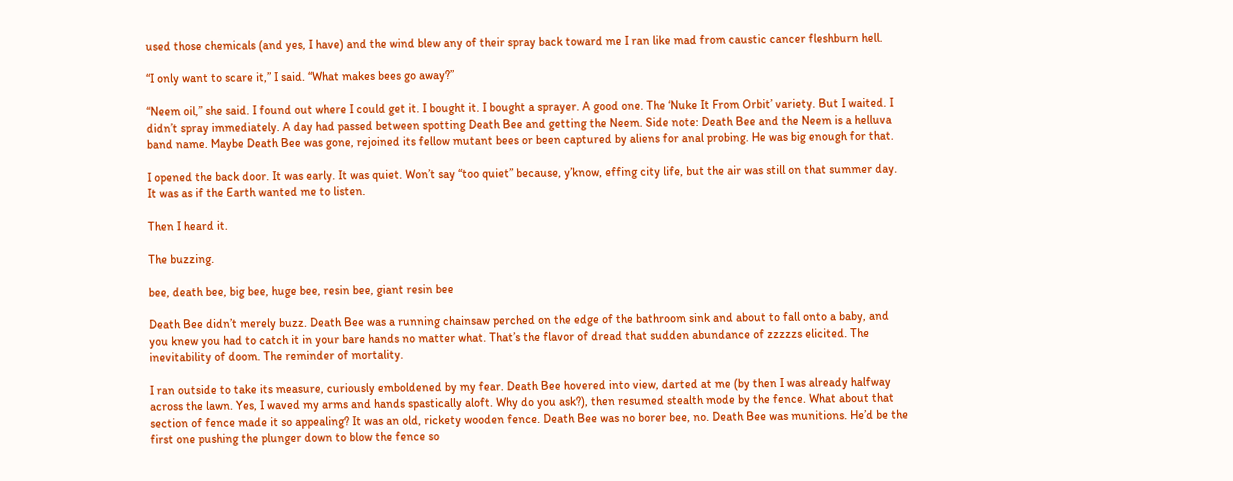used those chemicals (and yes, I have) and the wind blew any of their spray back toward me I ran like mad from caustic cancer fleshburn hell.

“I only want to scare it,” I said. “What makes bees go away?”

“Neem oil,” she said. I found out where I could get it. I bought it. I bought a sprayer. A good one. The ‘Nuke It From Orbit’ variety. But I waited. I didn’t spray immediately. A day had passed between spotting Death Bee and getting the Neem. Side note: Death Bee and the Neem is a helluva band name. Maybe Death Bee was gone, rejoined its fellow mutant bees or been captured by aliens for anal probing. He was big enough for that.

I opened the back door. It was early. It was quiet. Won’t say “too quiet” because, y’know, effing city life, but the air was still on that summer day. It was as if the Earth wanted me to listen.

Then I heard it.

The buzzing.

bee, death bee, big bee, huge bee, resin bee, giant resin bee

Death Bee didn’t merely buzz. Death Bee was a running chainsaw perched on the edge of the bathroom sink and about to fall onto a baby, and you knew you had to catch it in your bare hands no matter what. That’s the flavor of dread that sudden abundance of zzzzzs elicited. The inevitability of doom. The reminder of mortality.

I ran outside to take its measure, curiously emboldened by my fear. Death Bee hovered into view, darted at me (by then I was already halfway across the lawn. Yes, I waved my arms and hands spastically aloft. Why do you ask?), then resumed stealth mode by the fence. What about that section of fence made it so appealing? It was an old, rickety wooden fence. Death Bee was no borer bee, no. Death Bee was munitions. He’d be the first one pushing the plunger down to blow the fence so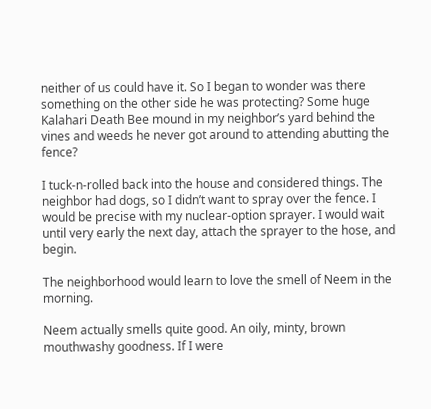neither of us could have it. So I began to wonder was there something on the other side he was protecting? Some huge Kalahari Death Bee mound in my neighbor’s yard behind the vines and weeds he never got around to attending abutting the fence?

I tuck-n-rolled back into the house and considered things. The neighbor had dogs, so I didn’t want to spray over the fence. I would be precise with my nuclear-option sprayer. I would wait until very early the next day, attach the sprayer to the hose, and begin.

The neighborhood would learn to love the smell of Neem in the morning.

Neem actually smells quite good. An oily, minty, brown mouthwashy goodness. If I were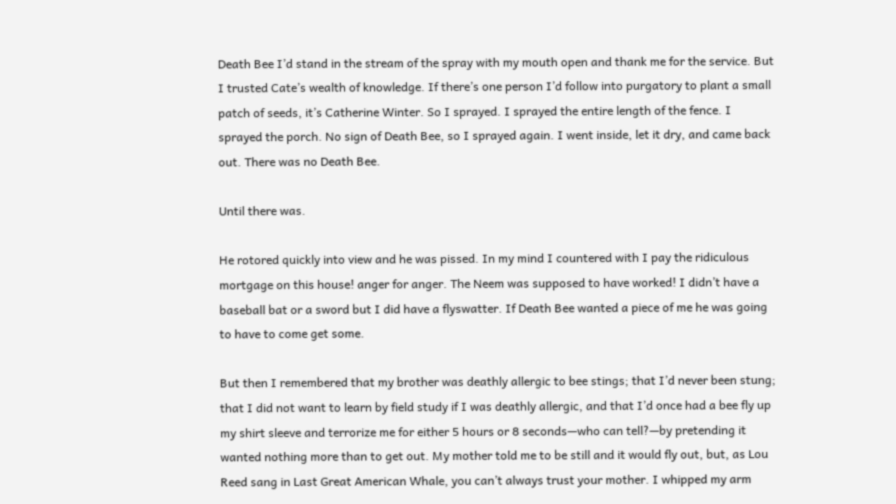Death Bee I’d stand in the stream of the spray with my mouth open and thank me for the service. But I trusted Cate’s wealth of knowledge. If there’s one person I’d follow into purgatory to plant a small patch of seeds, it’s Catherine Winter. So I sprayed. I sprayed the entire length of the fence. I sprayed the porch. No sign of Death Bee, so I sprayed again. I went inside, let it dry, and came back out. There was no Death Bee.

Until there was.

He rotored quickly into view and he was pissed. In my mind I countered with I pay the ridiculous mortgage on this house! anger for anger. The Neem was supposed to have worked! I didn’t have a baseball bat or a sword but I did have a flyswatter. If Death Bee wanted a piece of me he was going to have to come get some.

But then I remembered that my brother was deathly allergic to bee stings; that I’d never been stung; that I did not want to learn by field study if I was deathly allergic, and that I’d once had a bee fly up my shirt sleeve and terrorize me for either 5 hours or 8 seconds—who can tell?—by pretending it wanted nothing more than to get out. My mother told me to be still and it would fly out, but, as Lou Reed sang in Last Great American Whale, you can’t always trust your mother. I whipped my arm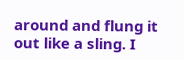around and flung it out like a sling. I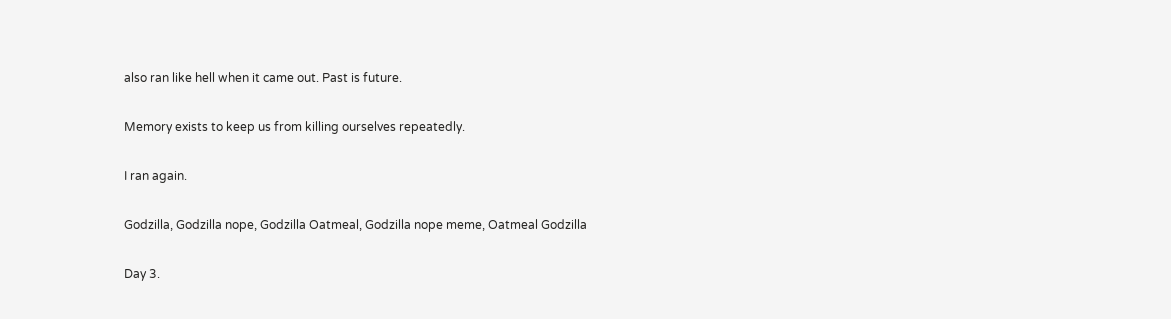also ran like hell when it came out. Past is future.

Memory exists to keep us from killing ourselves repeatedly.

I ran again.

Godzilla, Godzilla nope, Godzilla Oatmeal, Godzilla nope meme, Oatmeal Godzilla

Day 3.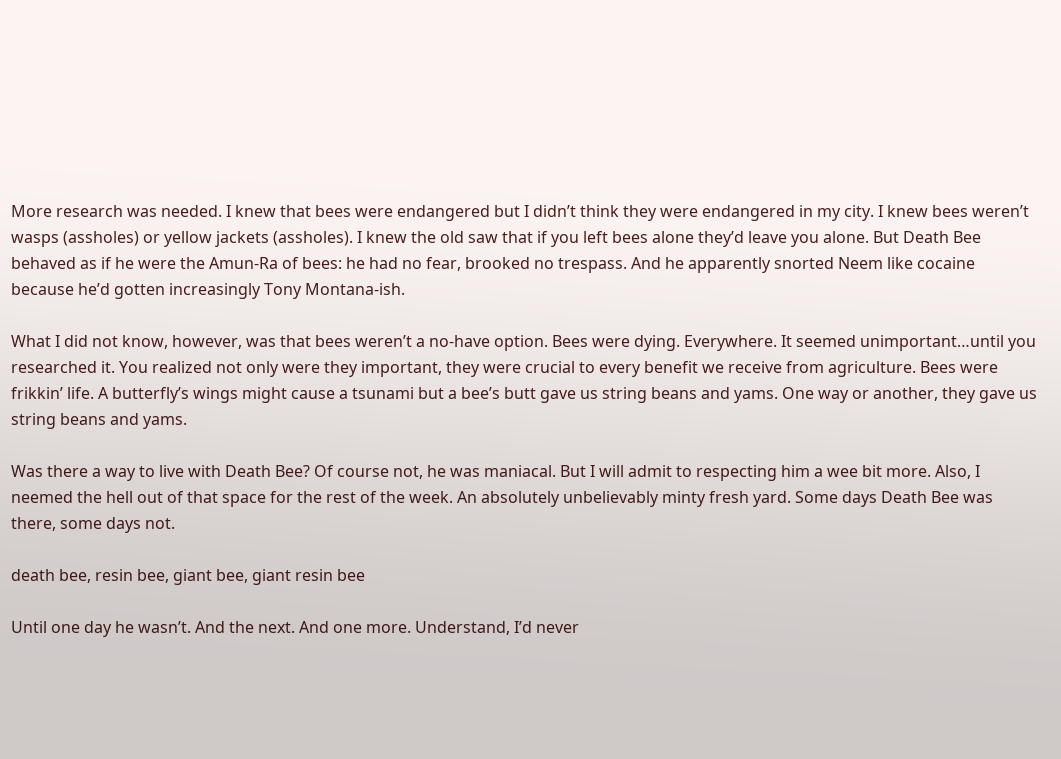More research was needed. I knew that bees were endangered but I didn’t think they were endangered in my city. I knew bees weren’t wasps (assholes) or yellow jackets (assholes). I knew the old saw that if you left bees alone they’d leave you alone. But Death Bee behaved as if he were the Amun-Ra of bees: he had no fear, brooked no trespass. And he apparently snorted Neem like cocaine because he’d gotten increasingly Tony Montana-ish.

What I did not know, however, was that bees weren’t a no-have option. Bees were dying. Everywhere. It seemed unimportant…until you researched it. You realized not only were they important, they were crucial to every benefit we receive from agriculture. Bees were frikkin’ life. A butterfly’s wings might cause a tsunami but a bee’s butt gave us string beans and yams. One way or another, they gave us string beans and yams.

Was there a way to live with Death Bee? Of course not, he was maniacal. But I will admit to respecting him a wee bit more. Also, I neemed the hell out of that space for the rest of the week. An absolutely unbelievably minty fresh yard. Some days Death Bee was there, some days not.

death bee, resin bee, giant bee, giant resin bee

Until one day he wasn’t. And the next. And one more. Understand, I’d never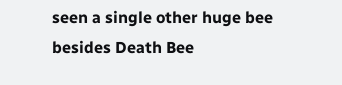seen a single other huge bee besides Death Bee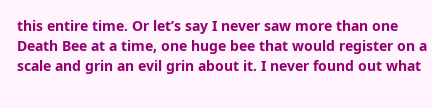this entire time. Or let’s say I never saw more than one Death Bee at a time, one huge bee that would register on a scale and grin an evil grin about it. I never found out what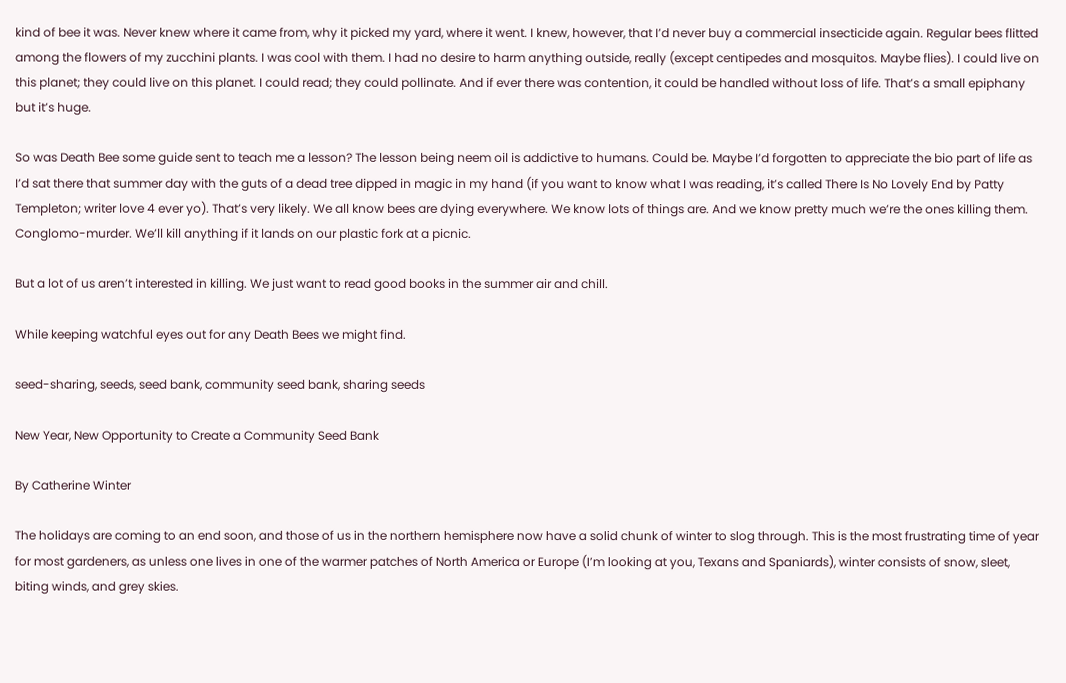kind of bee it was. Never knew where it came from, why it picked my yard, where it went. I knew, however, that I’d never buy a commercial insecticide again. Regular bees flitted among the flowers of my zucchini plants. I was cool with them. I had no desire to harm anything outside, really (except centipedes and mosquitos. Maybe flies). I could live on this planet; they could live on this planet. I could read; they could pollinate. And if ever there was contention, it could be handled without loss of life. That’s a small epiphany but it’s huge.

So was Death Bee some guide sent to teach me a lesson? The lesson being neem oil is addictive to humans. Could be. Maybe I’d forgotten to appreciate the bio part of life as I’d sat there that summer day with the guts of a dead tree dipped in magic in my hand (if you want to know what I was reading, it’s called There Is No Lovely End by Patty Templeton; writer love 4 ever yo). That’s very likely. We all know bees are dying everywhere. We know lots of things are. And we know pretty much we’re the ones killing them. Conglomo-murder. We’ll kill anything if it lands on our plastic fork at a picnic.

But a lot of us aren’t interested in killing. We just want to read good books in the summer air and chill.

While keeping watchful eyes out for any Death Bees we might find.

seed-sharing, seeds, seed bank, community seed bank, sharing seeds

New Year, New Opportunity to Create a Community Seed Bank

By Catherine Winter

The holidays are coming to an end soon, and those of us in the northern hemisphere now have a solid chunk of winter to slog through. This is the most frustrating time of year for most gardeners, as unless one lives in one of the warmer patches of North America or Europe (I’m looking at you, Texans and Spaniards), winter consists of snow, sleet, biting winds, and grey skies.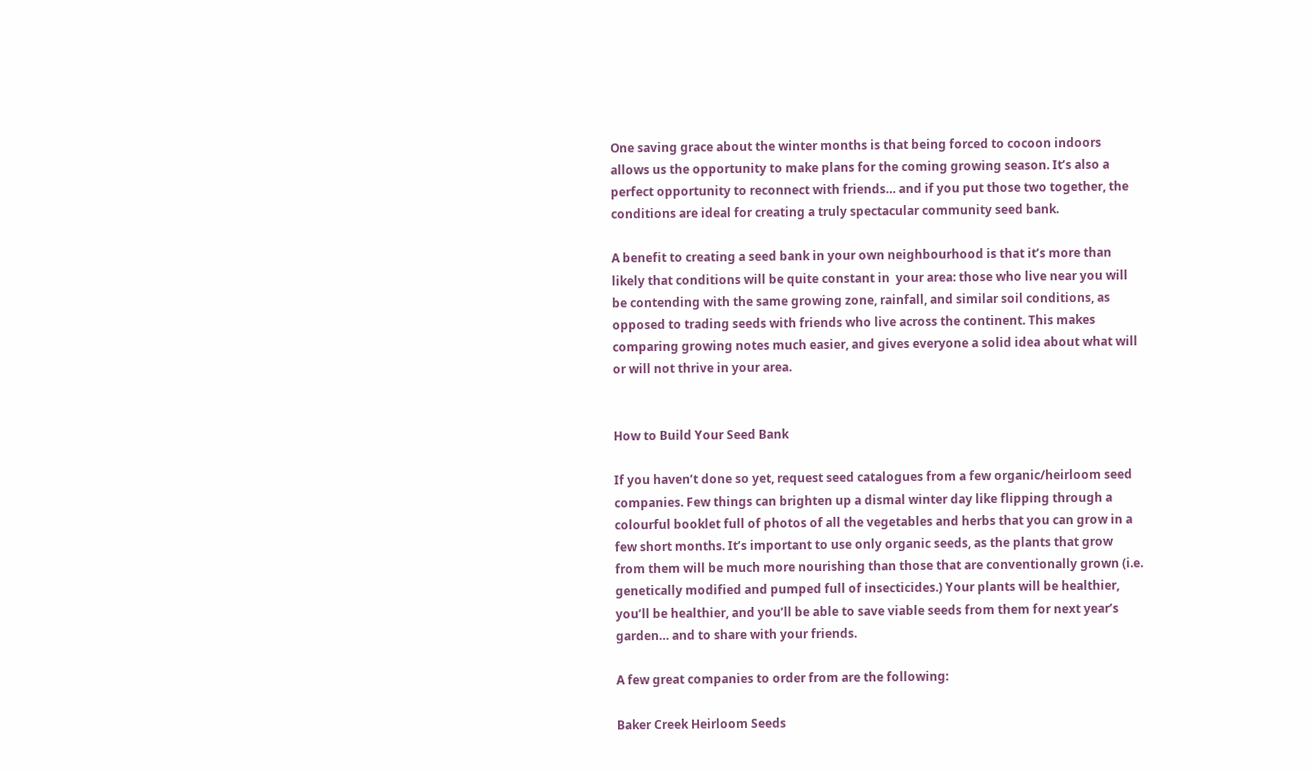One saving grace about the winter months is that being forced to cocoon indoors allows us the opportunity to make plans for the coming growing season. It’s also a perfect opportunity to reconnect with friends… and if you put those two together, the conditions are ideal for creating a truly spectacular community seed bank.

A benefit to creating a seed bank in your own neighbourhood is that it’s more than likely that conditions will be quite constant in  your area: those who live near you will be contending with the same growing zone, rainfall, and similar soil conditions, as opposed to trading seeds with friends who live across the continent. This makes comparing growing notes much easier, and gives everyone a solid idea about what will or will not thrive in your area.


How to Build Your Seed Bank

If you haven’t done so yet, request seed catalogues from a few organic/heirloom seed companies. Few things can brighten up a dismal winter day like flipping through a colourful booklet full of photos of all the vegetables and herbs that you can grow in a few short months. It’s important to use only organic seeds, as the plants that grow from them will be much more nourishing than those that are conventionally grown (i.e. genetically modified and pumped full of insecticides.) Your plants will be healthier, you’ll be healthier, and you’ll be able to save viable seeds from them for next year’s garden… and to share with your friends.

A few great companies to order from are the following:

Baker Creek Heirloom Seeds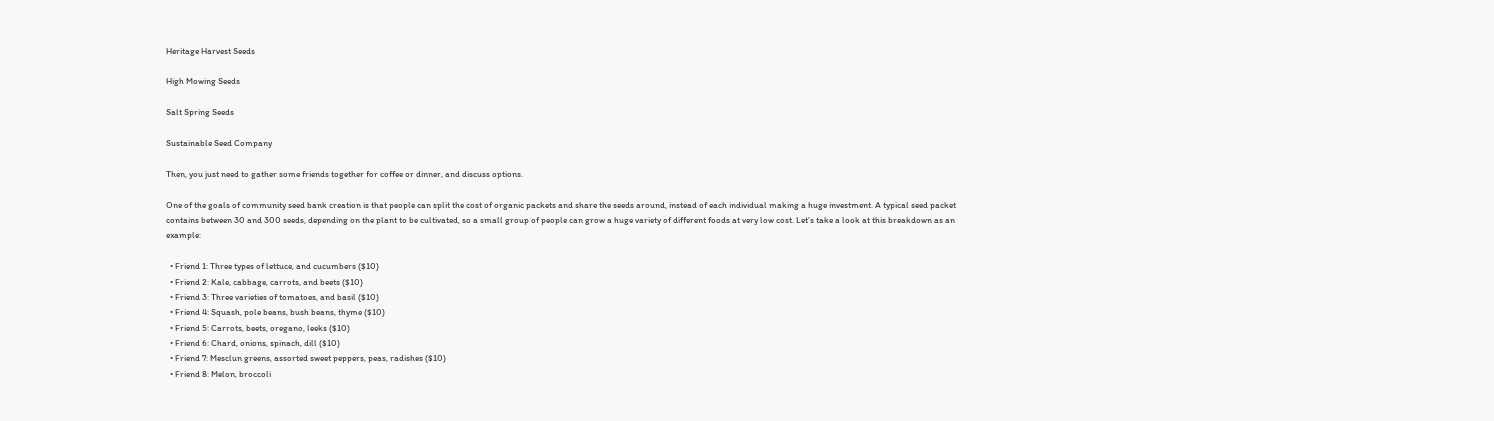Heritage Harvest Seeds

High Mowing Seeds

Salt Spring Seeds

Sustainable Seed Company

Then, you just need to gather some friends together for coffee or dinner, and discuss options.

One of the goals of community seed bank creation is that people can split the cost of organic packets and share the seeds around, instead of each individual making a huge investment. A typical seed packet contains between 30 and 300 seeds, depending on the plant to be cultivated, so a small group of people can grow a huge variety of different foods at very low cost. Let’s take a look at this breakdown as an example:

  • Friend 1: Three types of lettuce, and cucumbers ($10)
  • Friend 2: Kale, cabbage, carrots, and beets ($10)
  • Friend 3: Three varieties of tomatoes, and basil ($10)
  • Friend 4: Squash, pole beans, bush beans, thyme ($10)
  • Friend 5: Carrots, beets, oregano, leeks ($10)
  • Friend 6: Chard, onions, spinach, dill ($10)
  • Friend 7: Mesclun greens, assorted sweet peppers, peas, radishes ($10)
  • Friend 8: Melon, broccoli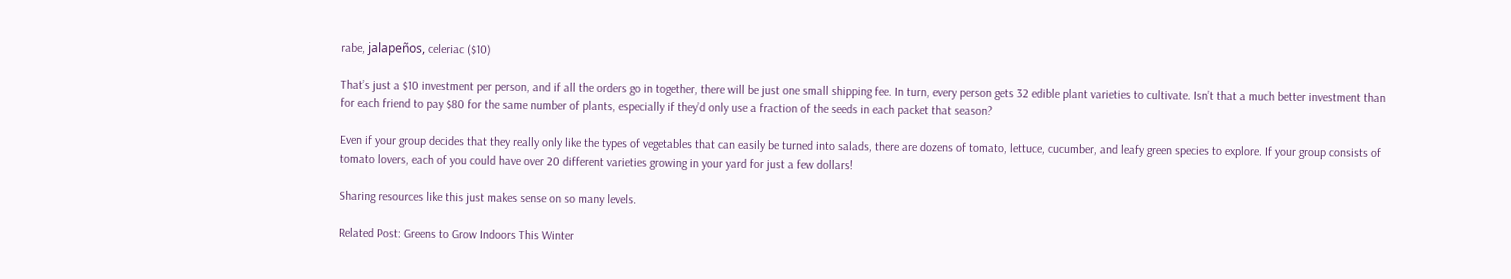rabe, jalapeños, celeriac ($10)

That’s just a $10 investment per person, and if all the orders go in together, there will be just one small shipping fee. In turn, every person gets 32 edible plant varieties to cultivate. Isn’t that a much better investment than for each friend to pay $80 for the same number of plants, especially if they’d only use a fraction of the seeds in each packet that season?

Even if your group decides that they really only like the types of vegetables that can easily be turned into salads, there are dozens of tomato, lettuce, cucumber, and leafy green species to explore. If your group consists of tomato lovers, each of you could have over 20 different varieties growing in your yard for just a few dollars!

Sharing resources like this just makes sense on so many levels.

Related Post: Greens to Grow Indoors This Winter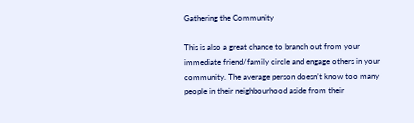Gathering the Community

This is also a great chance to branch out from your immediate friend/family circle and engage others in your community. The average person doesn’t know too many people in their neighbourhood aside from their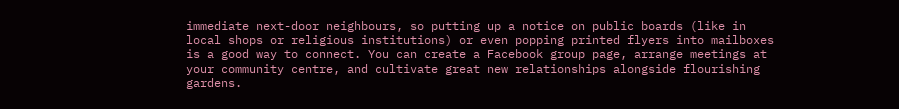immediate next-door neighbours, so putting up a notice on public boards (like in local shops or religious institutions) or even popping printed flyers into mailboxes is a good way to connect. You can create a Facebook group page, arrange meetings at your community centre, and cultivate great new relationships alongside flourishing gardens.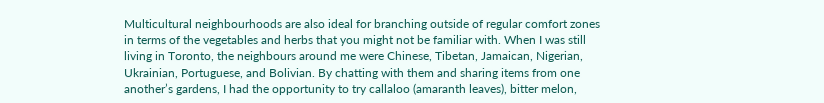Multicultural neighbourhoods are also ideal for branching outside of regular comfort zones in terms of the vegetables and herbs that you might not be familiar with. When I was still living in Toronto, the neighbours around me were Chinese, Tibetan, Jamaican, Nigerian, Ukrainian, Portuguese, and Bolivian. By chatting with them and sharing items from one another’s gardens, I had the opportunity to try callaloo (amaranth leaves), bitter melon,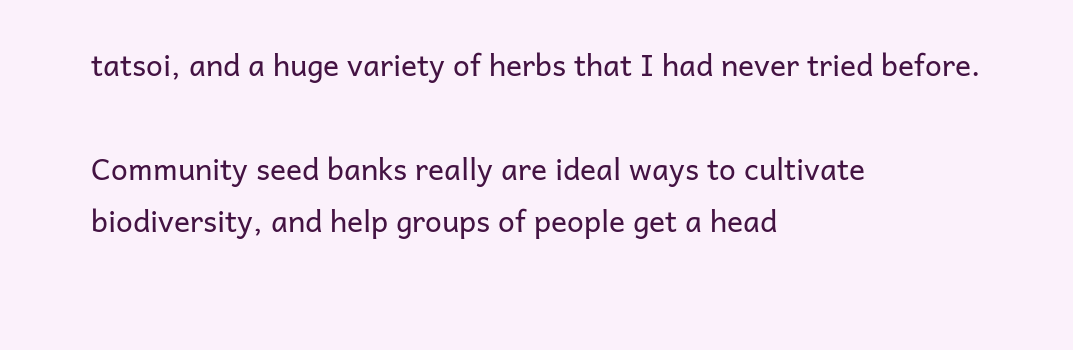tatsoi, and a huge variety of herbs that I had never tried before.

Community seed banks really are ideal ways to cultivate biodiversity, and help groups of people get a head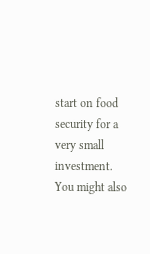start on food security for a very small investment. You might also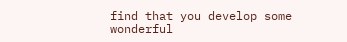find that you develop some wonderful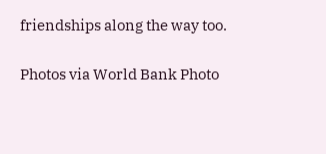friendships along the way too.

Photos via World Bank Photo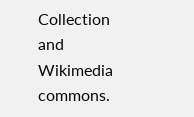Collection and Wikimedia commons.